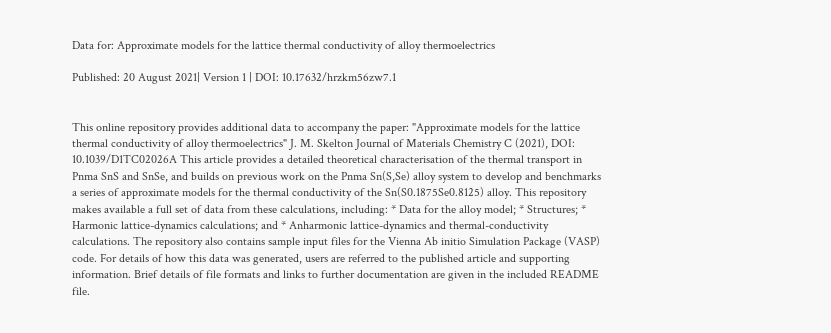Data for: Approximate models for the lattice thermal conductivity of alloy thermoelectrics

Published: 20 August 2021| Version 1 | DOI: 10.17632/hrzkm56zw7.1


This online repository provides additional data to accompany the paper: "Approximate models for the lattice thermal conductivity of alloy thermoelectrics" J. M. Skelton Journal of Materials Chemistry C (2021), DOI: 10.1039/D1TC02026A This article provides a detailed theoretical characterisation of the thermal transport in Pnma SnS and SnSe, and builds on previous work on the Pnma Sn(S,Se) alloy system to develop and benchmarks a series of approximate models for the thermal conductivity of the Sn(S0.1875Se0.8125) alloy. This repository makes available a full set of data from these calculations, including: * Data for the alloy model; * Structures; * Harmonic lattice-dynamics calculations; and * Anharmonic lattice-dynamics and thermal-conductivity calculations. The repository also contains sample input files for the Vienna Ab initio Simulation Package (VASP) code. For details of how this data was generated, users are referred to the published article and supporting information. Brief details of file formats and links to further documentation are given in the included README file.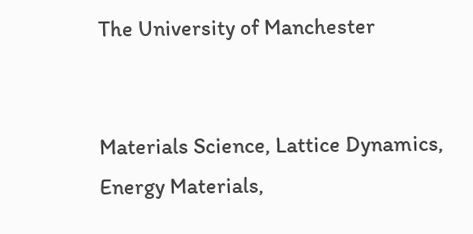The University of Manchester


Materials Science, Lattice Dynamics, Energy Materials,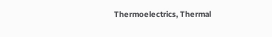Thermoelectrics, Thermal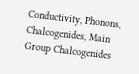Conductivity, Phonons, Chalcogenides, Main Group Chalcogenides